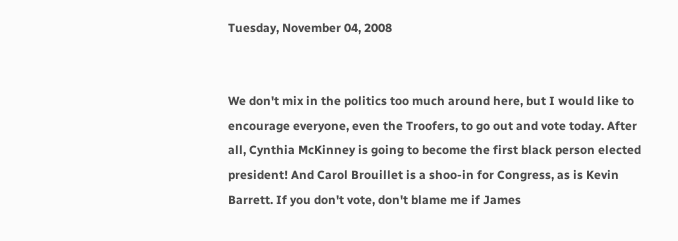Tuesday, November 04, 2008


We don't mix in the politics too much around here, but I would like to encourage everyone, even the Troofers, to go out and vote today. After all, Cynthia McKinney is going to become the first black person elected president! And Carol Brouillet is a shoo-in for Congress, as is Kevin Barrett. If you don't vote, don't blame me if James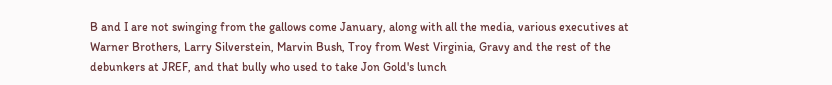B and I are not swinging from the gallows come January, along with all the media, various executives at Warner Brothers, Larry Silverstein, Marvin Bush, Troy from West Virginia, Gravy and the rest of the debunkers at JREF, and that bully who used to take Jon Gold's lunch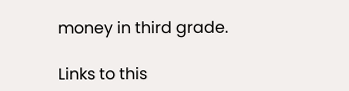money in third grade.

Links to this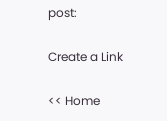post:

Create a Link

<< Home